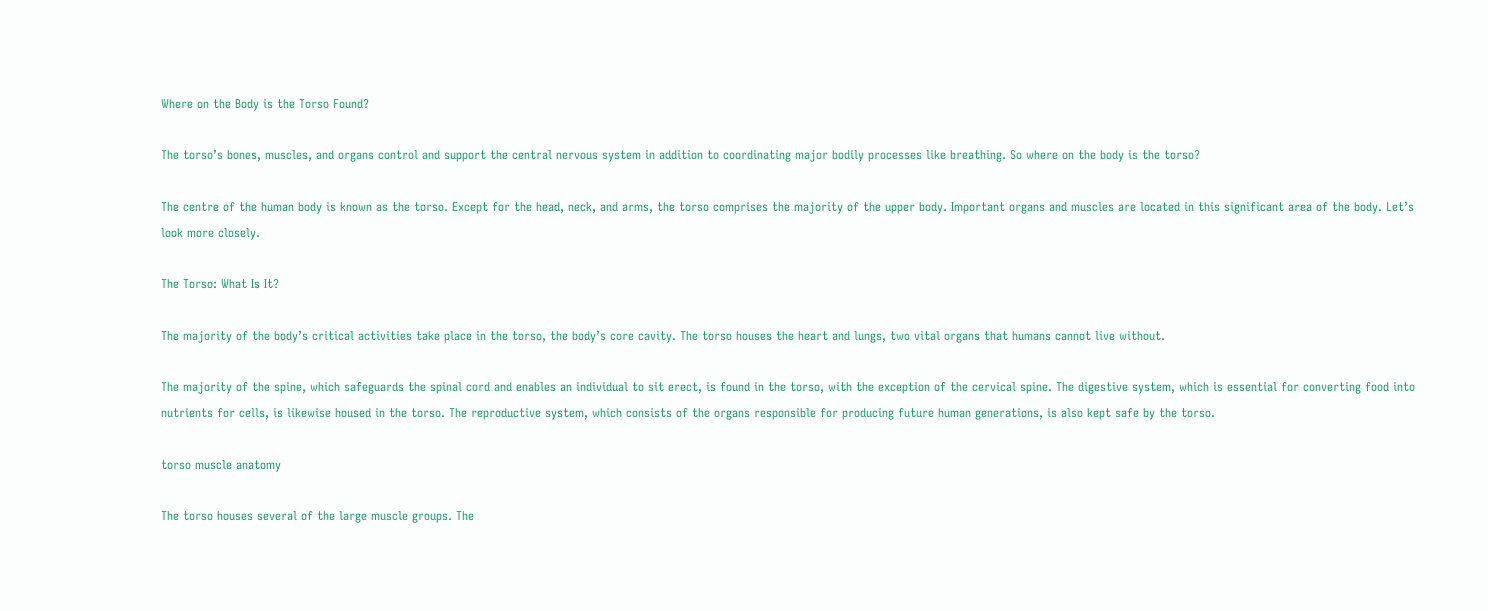Where on the Body is the Torso Found?

The torso’s bones, muscles, and organs control and support the central nervous system in addition to coordinating major bodily processes like breathing. So where on the body is the torso?

The centre of the human body is known as the torso. Except for the head, neck, and arms, the torso comprises the majority of the upper body. Important organs and muscles are located in this significant area of the body. Let’s look more closely.

The Torso: What Is It?

The majority of the body’s critical activities take place in the torso, the body’s core cavity. The torso houses the heart and lungs, two vital organs that humans cannot live without.

The majority of the spine, which safeguards the spinal cord and enables an individual to sit erect, is found in the torso, with the exception of the cervical spine. The digestive system, which is essential for converting food into nutrients for cells, is likewise housed in the torso. The reproductive system, which consists of the organs responsible for producing future human generations, is also kept safe by the torso.

torso muscle anatomy

The torso houses several of the large muscle groups. The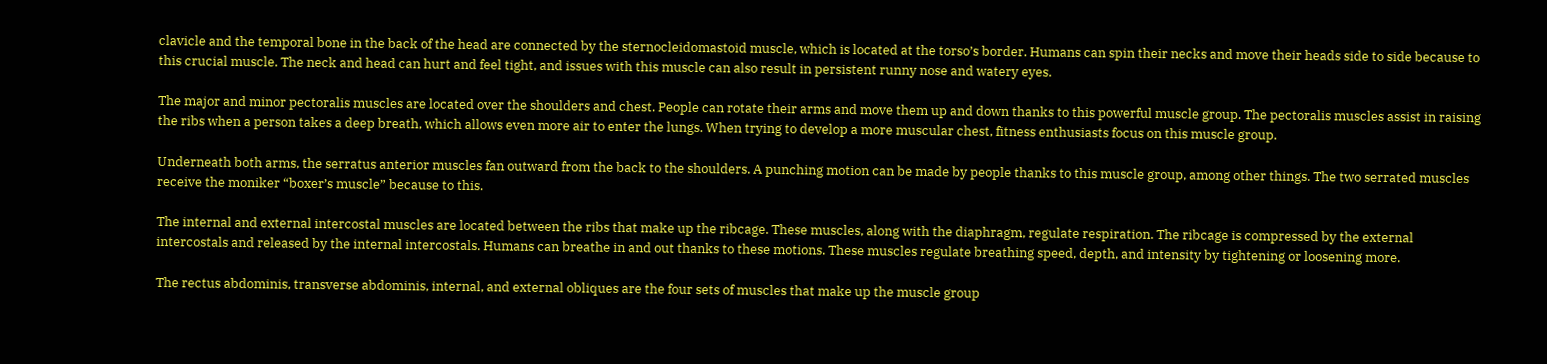clavicle and the temporal bone in the back of the head are connected by the sternocleidomastoid muscle, which is located at the torso’s border. Humans can spin their necks and move their heads side to side because to this crucial muscle. The neck and head can hurt and feel tight, and issues with this muscle can also result in persistent runny nose and watery eyes.

The major and minor pectoralis muscles are located over the shoulders and chest. People can rotate their arms and move them up and down thanks to this powerful muscle group. The pectoralis muscles assist in raising the ribs when a person takes a deep breath, which allows even more air to enter the lungs. When trying to develop a more muscular chest, fitness enthusiasts focus on this muscle group.

Underneath both arms, the serratus anterior muscles fan outward from the back to the shoulders. A punching motion can be made by people thanks to this muscle group, among other things. The two serrated muscles receive the moniker “boxer’s muscle” because to this.

The internal and external intercostal muscles are located between the ribs that make up the ribcage. These muscles, along with the diaphragm, regulate respiration. The ribcage is compressed by the external intercostals and released by the internal intercostals. Humans can breathe in and out thanks to these motions. These muscles regulate breathing speed, depth, and intensity by tightening or loosening more.

The rectus abdominis, transverse abdominis, internal, and external obliques are the four sets of muscles that make up the muscle group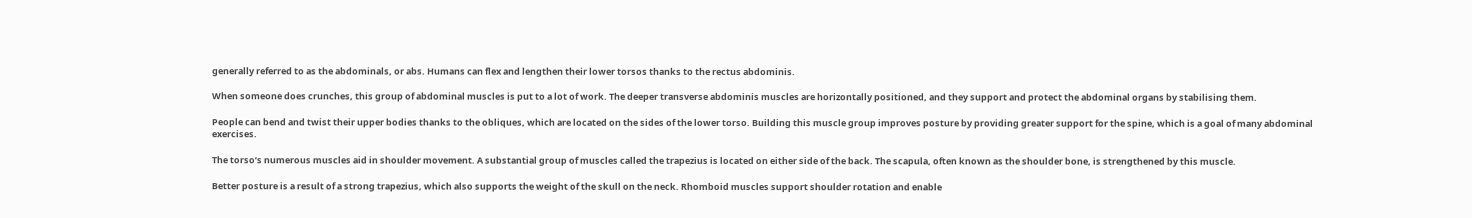generally referred to as the abdominals, or abs. Humans can flex and lengthen their lower torsos thanks to the rectus abdominis.

When someone does crunches, this group of abdominal muscles is put to a lot of work. The deeper transverse abdominis muscles are horizontally positioned, and they support and protect the abdominal organs by stabilising them.

People can bend and twist their upper bodies thanks to the obliques, which are located on the sides of the lower torso. Building this muscle group improves posture by providing greater support for the spine, which is a goal of many abdominal exercises.

The torso’s numerous muscles aid in shoulder movement. A substantial group of muscles called the trapezius is located on either side of the back. The scapula, often known as the shoulder bone, is strengthened by this muscle.

Better posture is a result of a strong trapezius, which also supports the weight of the skull on the neck. Rhomboid muscles support shoulder rotation and enable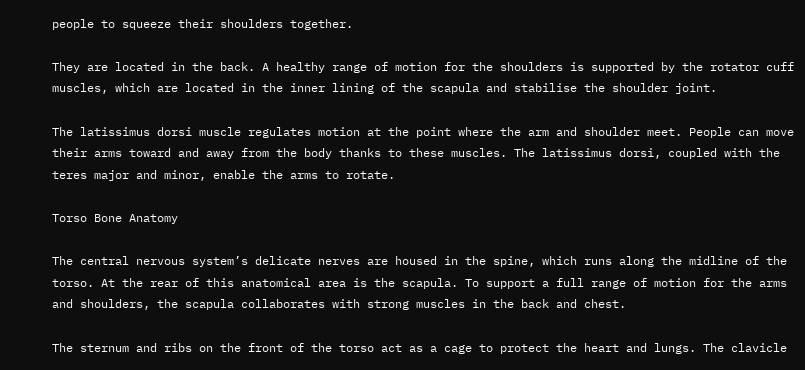people to squeeze their shoulders together.

They are located in the back. A healthy range of motion for the shoulders is supported by the rotator cuff muscles, which are located in the inner lining of the scapula and stabilise the shoulder joint.

The latissimus dorsi muscle regulates motion at the point where the arm and shoulder meet. People can move their arms toward and away from the body thanks to these muscles. The latissimus dorsi, coupled with the teres major and minor, enable the arms to rotate.

Torso Bone Anatomy

The central nervous system’s delicate nerves are housed in the spine, which runs along the midline of the torso. At the rear of this anatomical area is the scapula. To support a full range of motion for the arms and shoulders, the scapula collaborates with strong muscles in the back and chest.

The sternum and ribs on the front of the torso act as a cage to protect the heart and lungs. The clavicle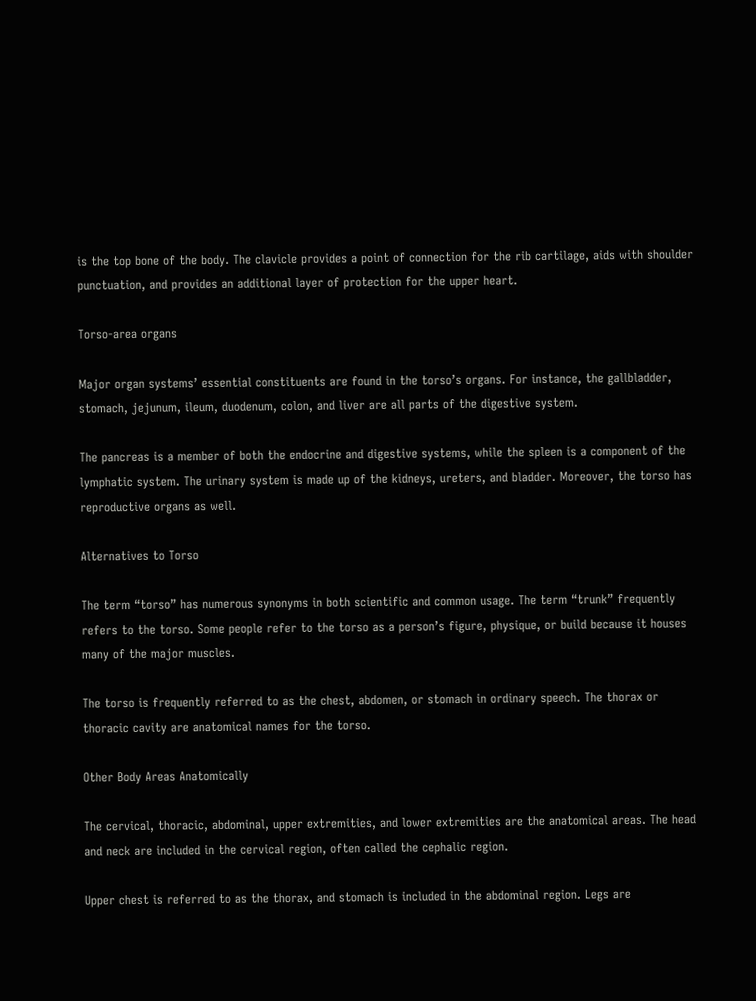is the top bone of the body. The clavicle provides a point of connection for the rib cartilage, aids with shoulder punctuation, and provides an additional layer of protection for the upper heart.

Torso-area organs

Major organ systems’ essential constituents are found in the torso’s organs. For instance, the gallbladder, stomach, jejunum, ileum, duodenum, colon, and liver are all parts of the digestive system.

The pancreas is a member of both the endocrine and digestive systems, while the spleen is a component of the lymphatic system. The urinary system is made up of the kidneys, ureters, and bladder. Moreover, the torso has reproductive organs as well.

Alternatives to Torso

The term “torso” has numerous synonyms in both scientific and common usage. The term “trunk” frequently refers to the torso. Some people refer to the torso as a person’s figure, physique, or build because it houses many of the major muscles.

The torso is frequently referred to as the chest, abdomen, or stomach in ordinary speech. The thorax or thoracic cavity are anatomical names for the torso.

Other Body Areas Anatomically

The cervical, thoracic, abdominal, upper extremities, and lower extremities are the anatomical areas. The head and neck are included in the cervical region, often called the cephalic region.

Upper chest is referred to as the thorax, and stomach is included in the abdominal region. Legs are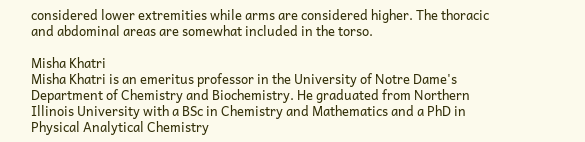considered lower extremities while arms are considered higher. The thoracic and abdominal areas are somewhat included in the torso.

Misha Khatri
Misha Khatri is an emeritus professor in the University of Notre Dame's Department of Chemistry and Biochemistry. He graduated from Northern Illinois University with a BSc in Chemistry and Mathematics and a PhD in Physical Analytical Chemistry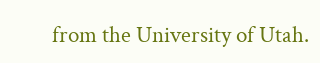from the University of Utah.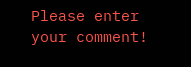Please enter your comment!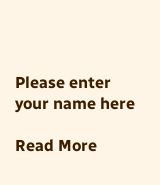Please enter your name here

Read More